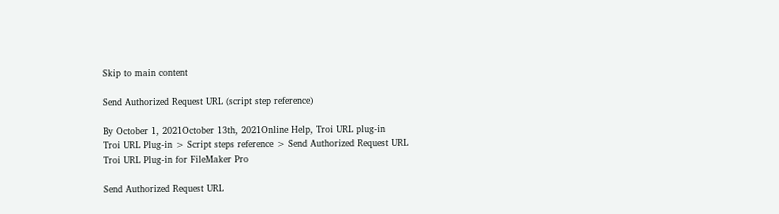Skip to main content

Send Authorized Request URL (script step reference)

By October 1, 2021October 13th, 2021Online Help, Troi URL plug-in
Troi URL Plug-in > Script steps reference > Send Authorized Request URL
Troi URL Plug-in for FileMaker Pro

Send Authorized Request URL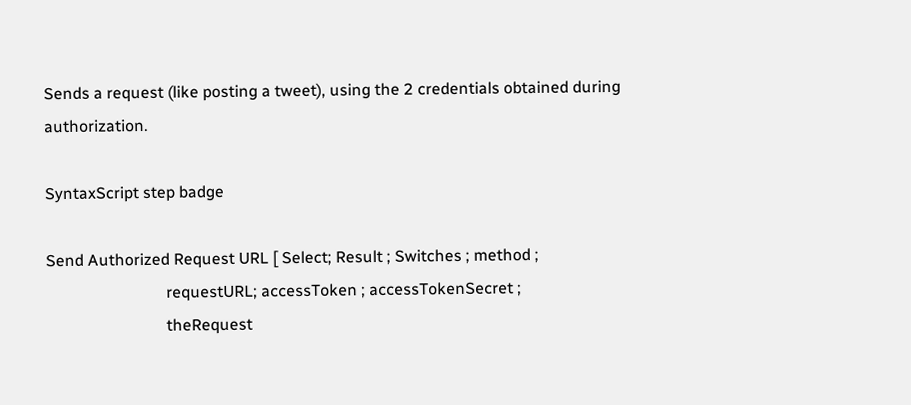Sends a request (like posting a tweet), using the 2 credentials obtained during authorization.

SyntaxScript step badge

Send Authorized Request URL [ Select; Result ; Switches ; method ;
                              requestURL; accessToken ; accessTokenSecret ;
                              theRequest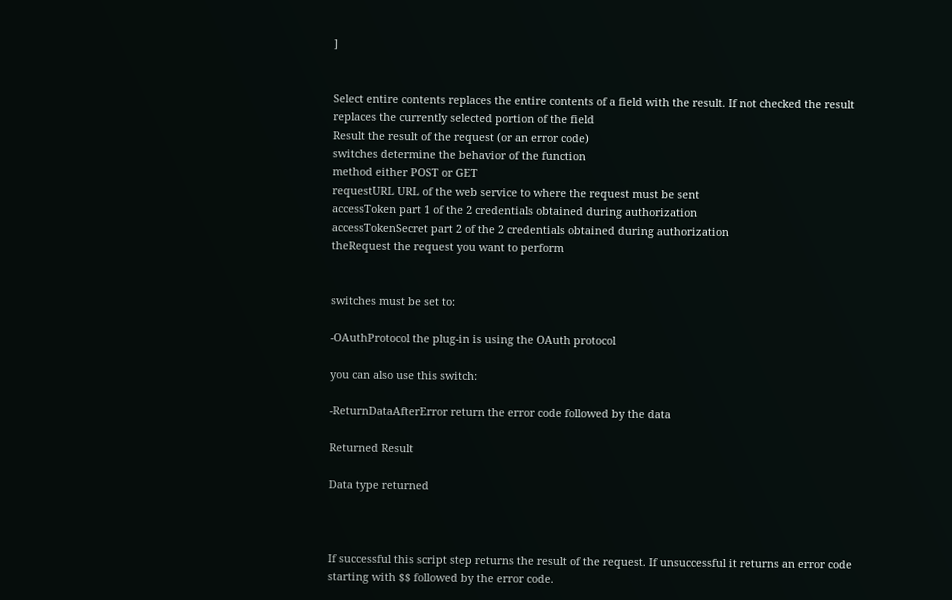]


Select entire contents replaces the entire contents of a field with the result. If not checked the result replaces the currently selected portion of the field
Result the result of the request (or an error code)
switches determine the behavior of the function
method either POST or GET
requestURL URL of the web service to where the request must be sent
accessToken part 1 of the 2 credentials obtained during authorization
accessTokenSecret part 2 of the 2 credentials obtained during authorization
theRequest the request you want to perform


switches must be set to:

-OAuthProtocol the plug-in is using the OAuth protocol

you can also use this switch:

-ReturnDataAfterError return the error code followed by the data

Returned Result

Data type returned



If successful this script step returns the result of the request. If unsuccessful it returns an error code starting with $$ followed by the error code.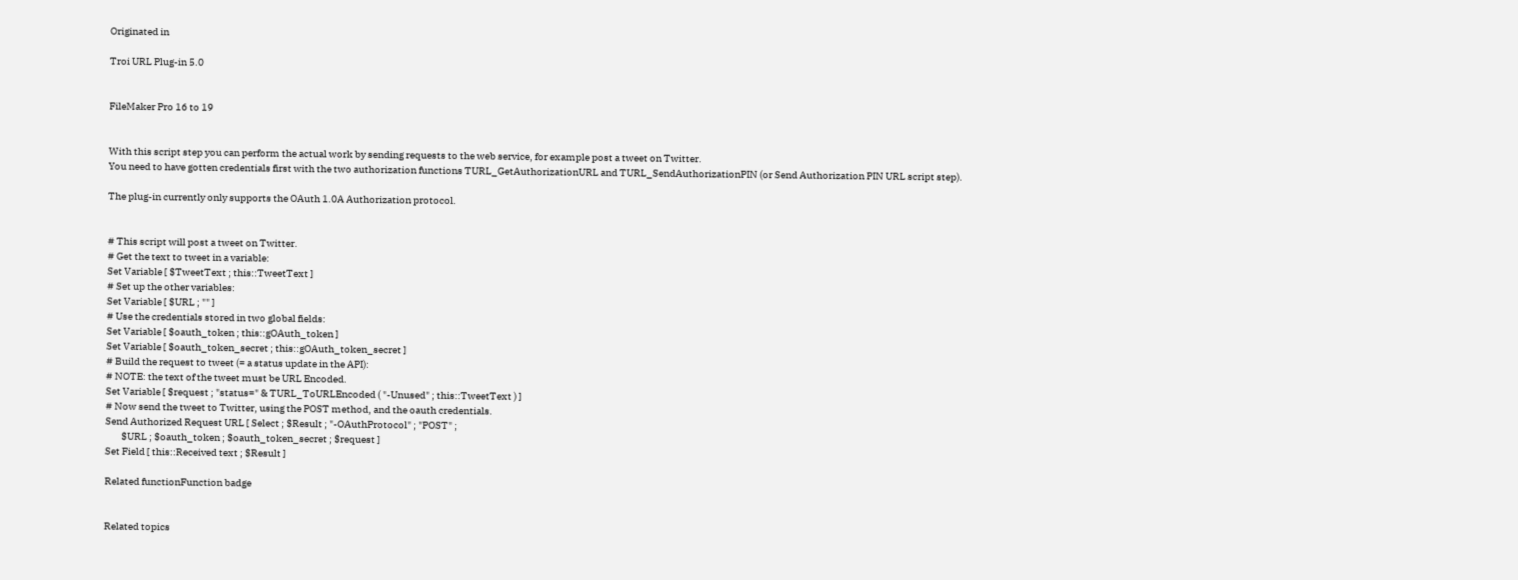Originated in

Troi URL Plug-in 5.0


FileMaker Pro 16 to 19


With this script step you can perform the actual work by sending requests to the web service, for example post a tweet on Twitter.
You need to have gotten credentials first with the two authorization functions TURL_GetAuthorizationURL and TURL_SendAuthorizationPIN (or Send Authorization PIN URL script step).

The plug-in currently only supports the OAuth 1.0A Authorization protocol.


# This script will post a tweet on Twitter.
# Get the text to tweet in a variable:
Set Variable [ $TweetText ; this::TweetText ]
# Set up the other variables:
Set Variable [ $URL ; "" ]
# Use the credentials stored in two global fields:
Set Variable [ $oauth_token ; this::gOAuth_token ]
Set Variable [ $oauth_token_secret ; this::gOAuth_token_secret ]
# Build the request to tweet (= a status update in the API):
# NOTE: the text of the tweet must be URL Encoded.
Set Variable [ $request ; "status=" & TURL_ToURLEncoded ( "-Unused" ; this::TweetText ) ]
# Now send the tweet to Twitter, using the POST method, and the oauth credentials.
Send Authorized Request URL [ Select ; $Result ; "-OAuthProtocol" ; "POST" ;
        $URL ; $oauth_token ; $oauth_token_secret ; $request ]
Set Field [ this::Received text ; $Result ]

Related functionFunction badge


Related topics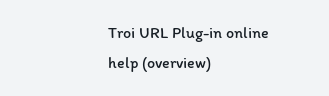Troi URL Plug-in online help (overview)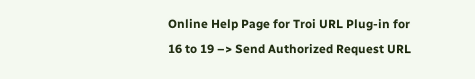Online Help Page for Troi URL Plug-in for 16 to 19 –> Send Authorized Request URL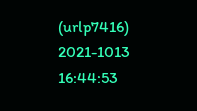(urlp7416) 2021-1013 16:44:53